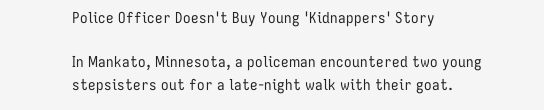Police Officer Doesn't Buy Young 'Kidnappers' Story

In Mankato, Minnesota, a policeman encountered two young stepsisters out for a late-night walk with their goat.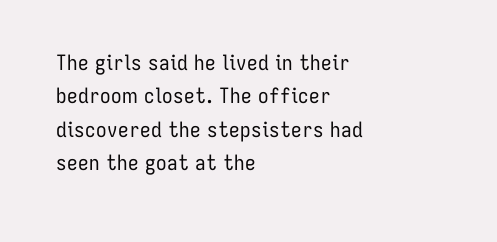The girls said he lived in their bedroom closet. The officer discovered the stepsisters had seen the goat at the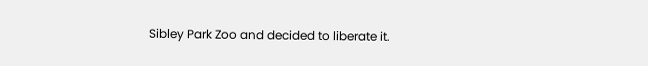Sibley Park Zoo and decided to liberate it.